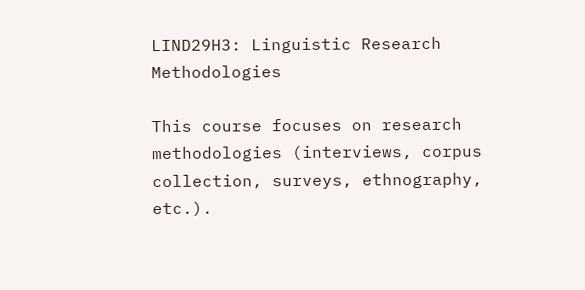LIND29H3: Linguistic Research Methodologies

This course focuses on research methodologies (interviews, corpus collection, surveys, ethnography, etc.).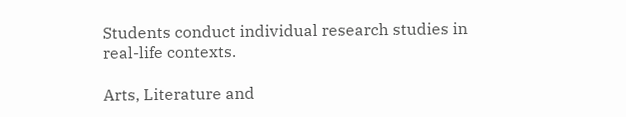Students conduct individual research studies in real-life contexts.

Arts, Literature and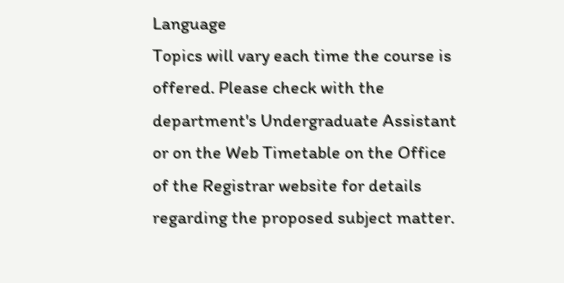Language
Topics will vary each time the course is offered. Please check with the department's Undergraduate Assistant or on the Web Timetable on the Office of the Registrar website for details regarding the proposed subject matter.